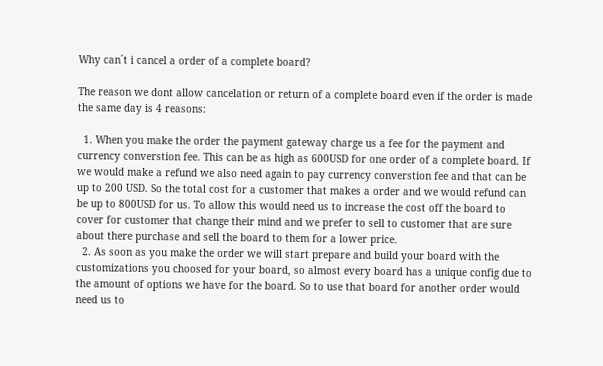Why can´t i cancel a order of a complete board?

The reason we dont allow cancelation or return of a complete board even if the order is made the same day is 4 reasons:

  1. When you make the order the payment gateway charge us a fee for the payment and currency converstion fee. This can be as high as 600USD for one order of a complete board. If we would make a refund we also need again to pay currency converstion fee and that can be up to 200 USD. So the total cost for a customer that makes a order and we would refund can be up to 800USD for us. To allow this would need us to increase the cost off the board to cover for customer that change their mind and we prefer to sell to customer that are sure about there purchase and sell the board to them for a lower price.
  2. As soon as you make the order we will start prepare and build your board with the customizations you choosed for your board, so almost every board has a unique config due to the amount of options we have for the board. So to use that board for another order would need us to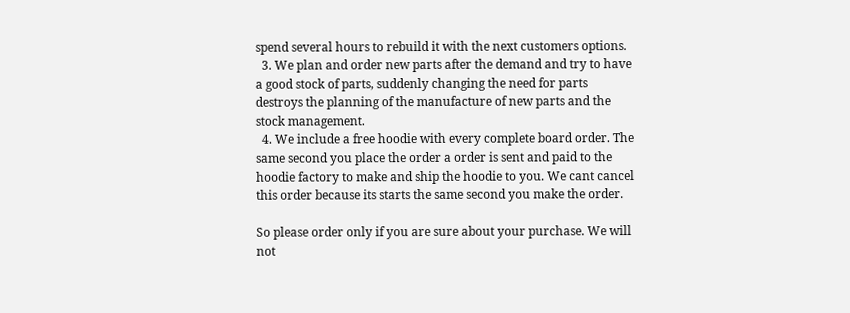spend several hours to rebuild it with the next customers options.
  3. We plan and order new parts after the demand and try to have a good stock of parts, suddenly changing the need for parts destroys the planning of the manufacture of new parts and the stock management.
  4. We include a free hoodie with every complete board order. The same second you place the order a order is sent and paid to the hoodie factory to make and ship the hoodie to you. We cant cancel this order because its starts the same second you make the order.

So please order only if you are sure about your purchase. We will not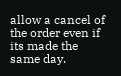allow a cancel of the order even if its made the same day.